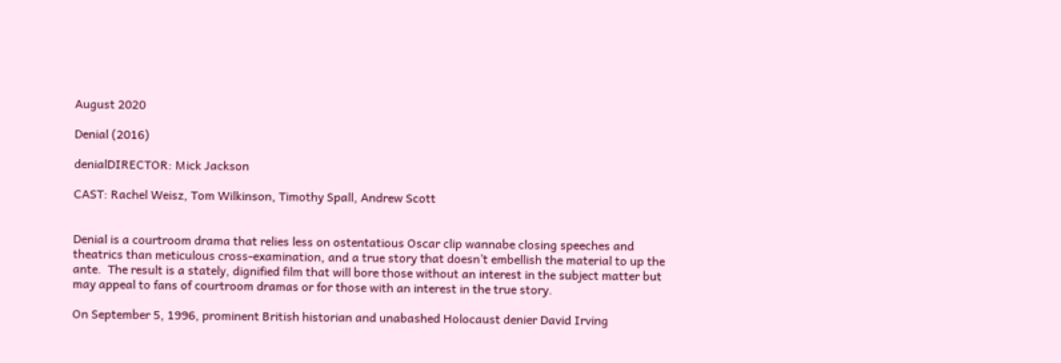August 2020

Denial (2016)

denialDIRECTOR: Mick Jackson

CAST: Rachel Weisz, Tom Wilkinson, Timothy Spall, Andrew Scott


Denial is a courtroom drama that relies less on ostentatious Oscar clip wannabe closing speeches and theatrics than meticulous cross-examination, and a true story that doesn’t embellish the material to up the ante.  The result is a stately, dignified film that will bore those without an interest in the subject matter but may appeal to fans of courtroom dramas or for those with an interest in the true story.

On September 5, 1996, prominent British historian and unabashed Holocaust denier David Irving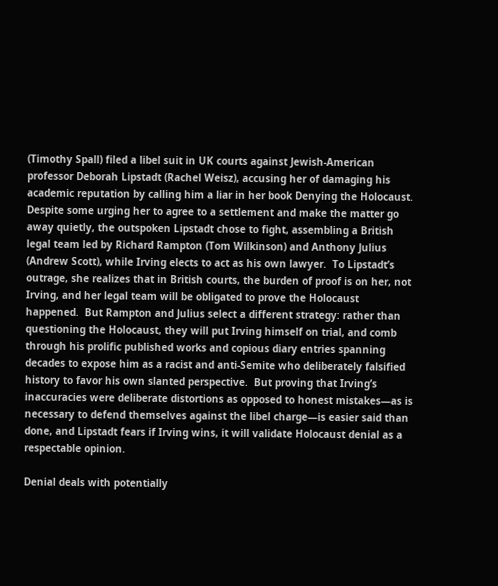(Timothy Spall) filed a libel suit in UK courts against Jewish-American professor Deborah Lipstadt (Rachel Weisz), accusing her of damaging his academic reputation by calling him a liar in her book Denying the Holocaust.  Despite some urging her to agree to a settlement and make the matter go away quietly, the outspoken Lipstadt chose to fight, assembling a British legal team led by Richard Rampton (Tom Wilkinson) and Anthony Julius (Andrew Scott), while Irving elects to act as his own lawyer.  To Lipstadt’s outrage, she realizes that in British courts, the burden of proof is on her, not Irving, and her legal team will be obligated to prove the Holocaust happened.  But Rampton and Julius select a different strategy: rather than questioning the Holocaust, they will put Irving himself on trial, and comb through his prolific published works and copious diary entries spanning decades to expose him as a racist and anti-Semite who deliberately falsified history to favor his own slanted perspective.  But proving that Irving’s inaccuracies were deliberate distortions as opposed to honest mistakes—as is necessary to defend themselves against the libel charge—is easier said than done, and Lipstadt fears if Irving wins, it will validate Holocaust denial as a respectable opinion.

Denial deals with potentially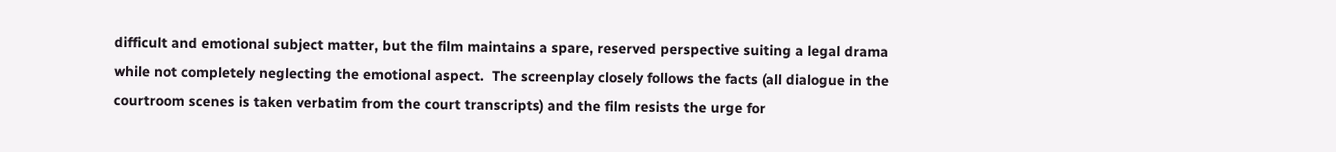difficult and emotional subject matter, but the film maintains a spare, reserved perspective suiting a legal drama while not completely neglecting the emotional aspect.  The screenplay closely follows the facts (all dialogue in the courtroom scenes is taken verbatim from the court transcripts) and the film resists the urge for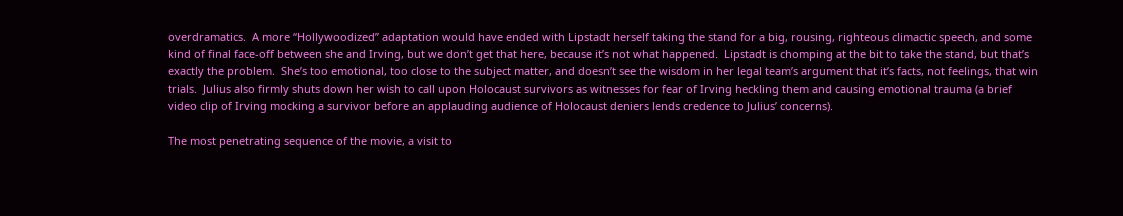overdramatics.  A more “Hollywoodized” adaptation would have ended with Lipstadt herself taking the stand for a big, rousing, righteous climactic speech, and some kind of final face-off between she and Irving, but we don’t get that here, because it’s not what happened.  Lipstadt is chomping at the bit to take the stand, but that’s exactly the problem.  She’s too emotional, too close to the subject matter, and doesn’t see the wisdom in her legal team’s argument that it’s facts, not feelings, that win trials.  Julius also firmly shuts down her wish to call upon Holocaust survivors as witnesses for fear of Irving heckling them and causing emotional trauma (a brief video clip of Irving mocking a survivor before an applauding audience of Holocaust deniers lends credence to Julius’ concerns).

The most penetrating sequence of the movie, a visit to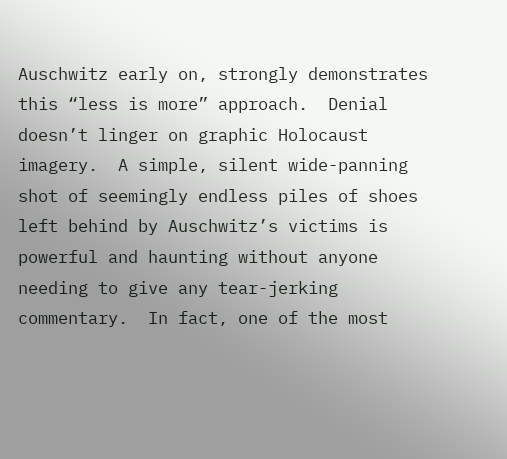Auschwitz early on, strongly demonstrates this “less is more” approach.  Denial doesn’t linger on graphic Holocaust imagery.  A simple, silent wide-panning shot of seemingly endless piles of shoes left behind by Auschwitz’s victims is powerful and haunting without anyone needing to give any tear-jerking commentary.  In fact, one of the most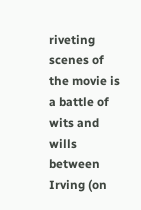riveting scenes of the movie is a battle of wits and wills between Irving (on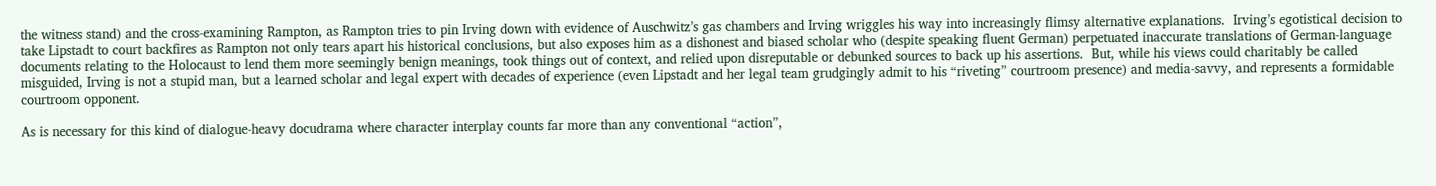the witness stand) and the cross-examining Rampton, as Rampton tries to pin Irving down with evidence of Auschwitz’s gas chambers and Irving wriggles his way into increasingly flimsy alternative explanations.  Irving’s egotistical decision to take Lipstadt to court backfires as Rampton not only tears apart his historical conclusions, but also exposes him as a dishonest and biased scholar who (despite speaking fluent German) perpetuated inaccurate translations of German-language documents relating to the Holocaust to lend them more seemingly benign meanings, took things out of context, and relied upon disreputable or debunked sources to back up his assertions.  But, while his views could charitably be called misguided, Irving is not a stupid man, but a learned scholar and legal expert with decades of experience (even Lipstadt and her legal team grudgingly admit to his “riveting” courtroom presence) and media-savvy, and represents a formidable courtroom opponent.

As is necessary for this kind of dialogue-heavy docudrama where character interplay counts far more than any conventional “action”,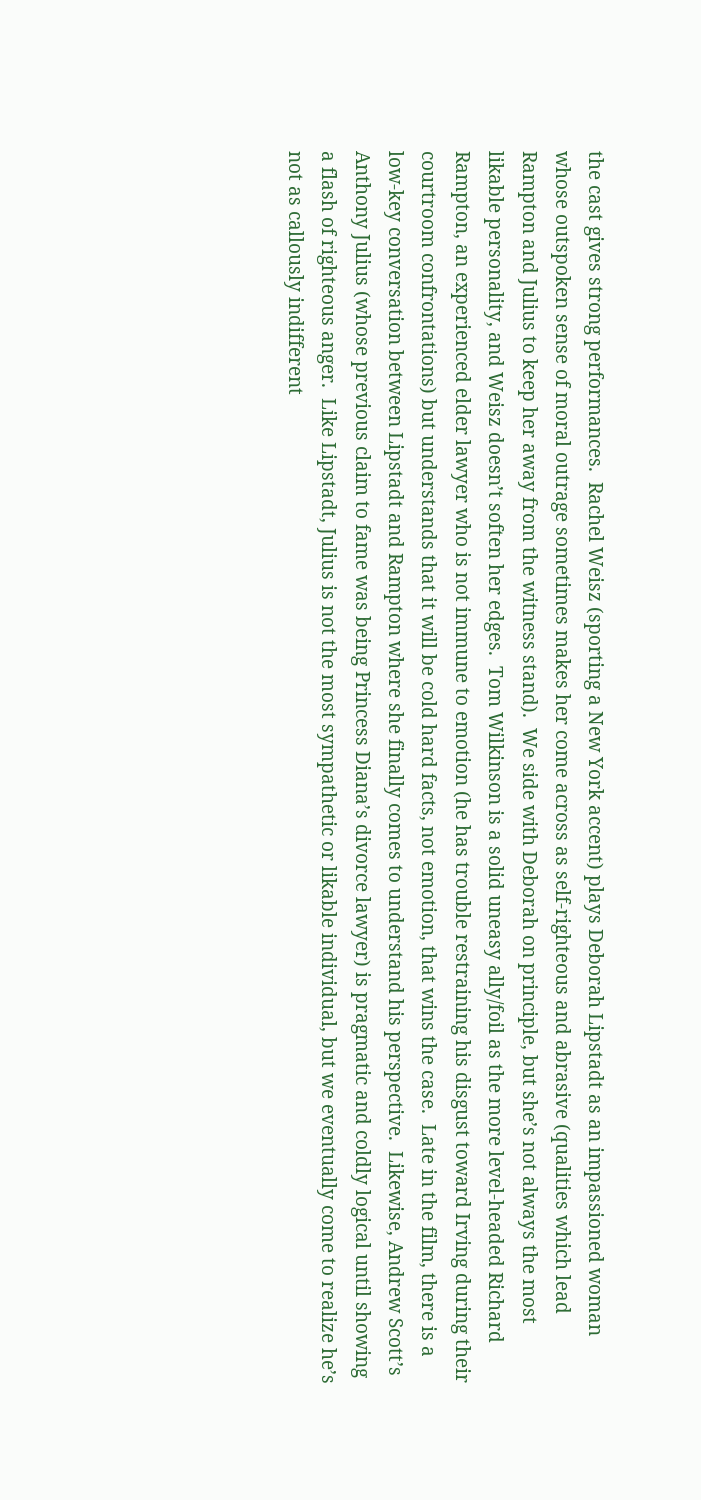the cast gives strong performances.  Rachel Weisz (sporting a New York accent) plays Deborah Lipstadt as an impassioned woman whose outspoken sense of moral outrage sometimes makes her come across as self-righteous and abrasive (qualities which lead Rampton and Julius to keep her away from the witness stand).  We side with Deborah on principle, but she’s not always the most likable personality, and Weisz doesn’t soften her edges.  Tom Wilkinson is a solid uneasy ally/foil as the more level-headed Richard Rampton, an experienced elder lawyer who is not immune to emotion (he has trouble restraining his disgust toward Irving during their courtroom confrontations) but understands that it will be cold hard facts, not emotion, that wins the case.  Late in the film, there is a low-key conversation between Lipstadt and Rampton where she finally comes to understand his perspective.  Likewise, Andrew Scott’s Anthony Julius (whose previous claim to fame was being Princess Diana’s divorce lawyer) is pragmatic and coldly logical until showing a flash of righteous anger.  Like Lipstadt, Julius is not the most sympathetic or likable individual, but we eventually come to realize he’s not as callously indifferent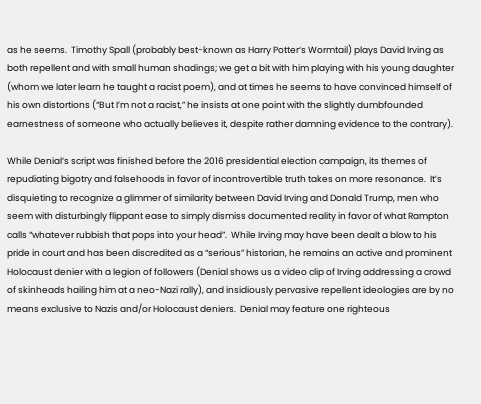as he seems.  Timothy Spall (probably best-known as Harry Potter‘s Wormtail) plays David Irving as both repellent and with small human shadings; we get a bit with him playing with his young daughter (whom we later learn he taught a racist poem), and at times he seems to have convinced himself of his own distortions (“But I’m not a racist,” he insists at one point with the slightly dumbfounded earnestness of someone who actually believes it, despite rather damning evidence to the contrary).

While Denial‘s script was finished before the 2016 presidential election campaign, its themes of repudiating bigotry and falsehoods in favor of incontrovertible truth takes on more resonance.  It’s disquieting to recognize a glimmer of similarity between David Irving and Donald Trump, men who seem with disturbingly flippant ease to simply dismiss documented reality in favor of what Rampton calls “whatever rubbish that pops into your head”.  While Irving may have been dealt a blow to his pride in court and has been discredited as a “serious” historian, he remains an active and prominent Holocaust denier with a legion of followers (Denial shows us a video clip of Irving addressing a crowd of skinheads hailing him at a neo-Nazi rally), and insidiously pervasive repellent ideologies are by no means exclusive to Nazis and/or Holocaust deniers.  Denial may feature one righteous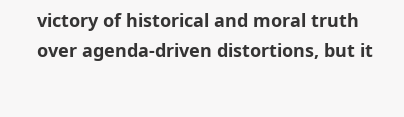victory of historical and moral truth over agenda-driven distortions, but it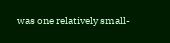was one relatively small-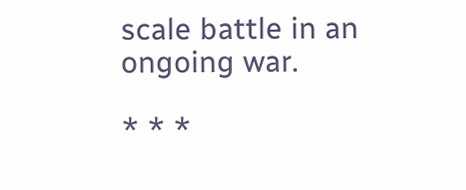scale battle in an ongoing war.

* * *